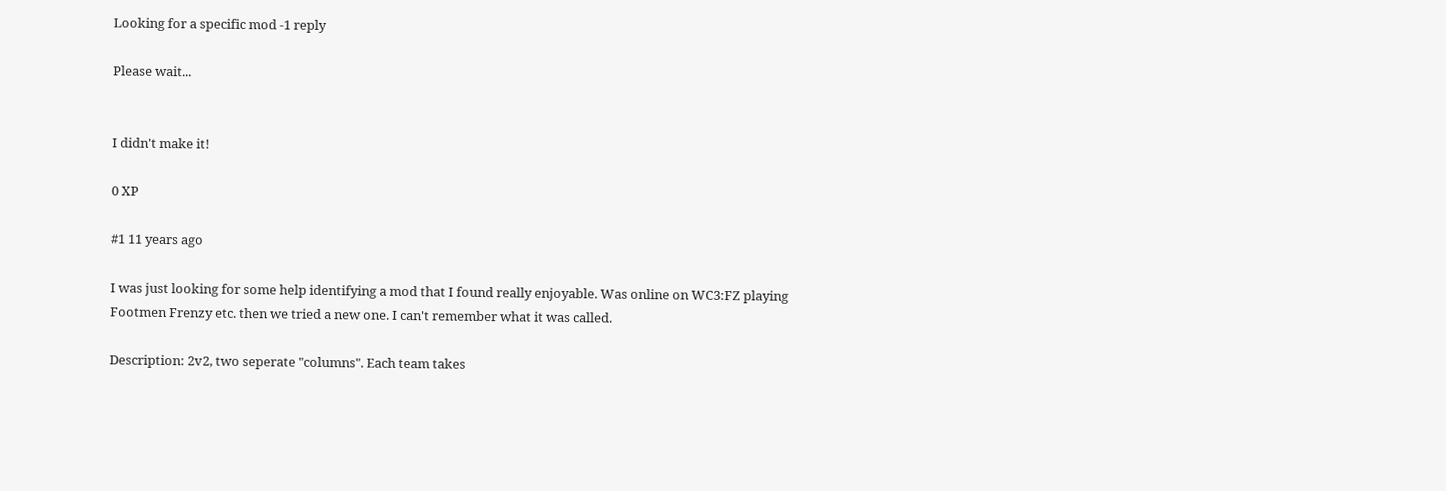Looking for a specific mod -1 reply

Please wait...


I didn't make it!

0 XP

#1 11 years ago

I was just looking for some help identifying a mod that I found really enjoyable. Was online on WC3:FZ playing Footmen Frenzy etc. then we tried a new one. I can't remember what it was called.

Description: 2v2, two seperate "columns". Each team takes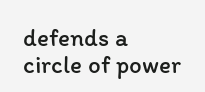defends a circle of power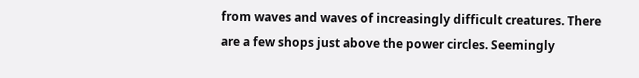from waves and waves of increasingly difficult creatures. There are a few shops just above the power circles. Seemingly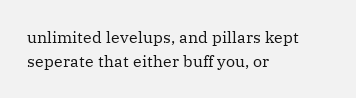unlimited levelups, and pillars kept seperate that either buff you, or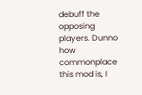debuff the opposing players. Dunno how commonplace this mod is, I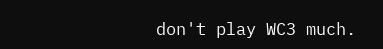don't play WC3 much.